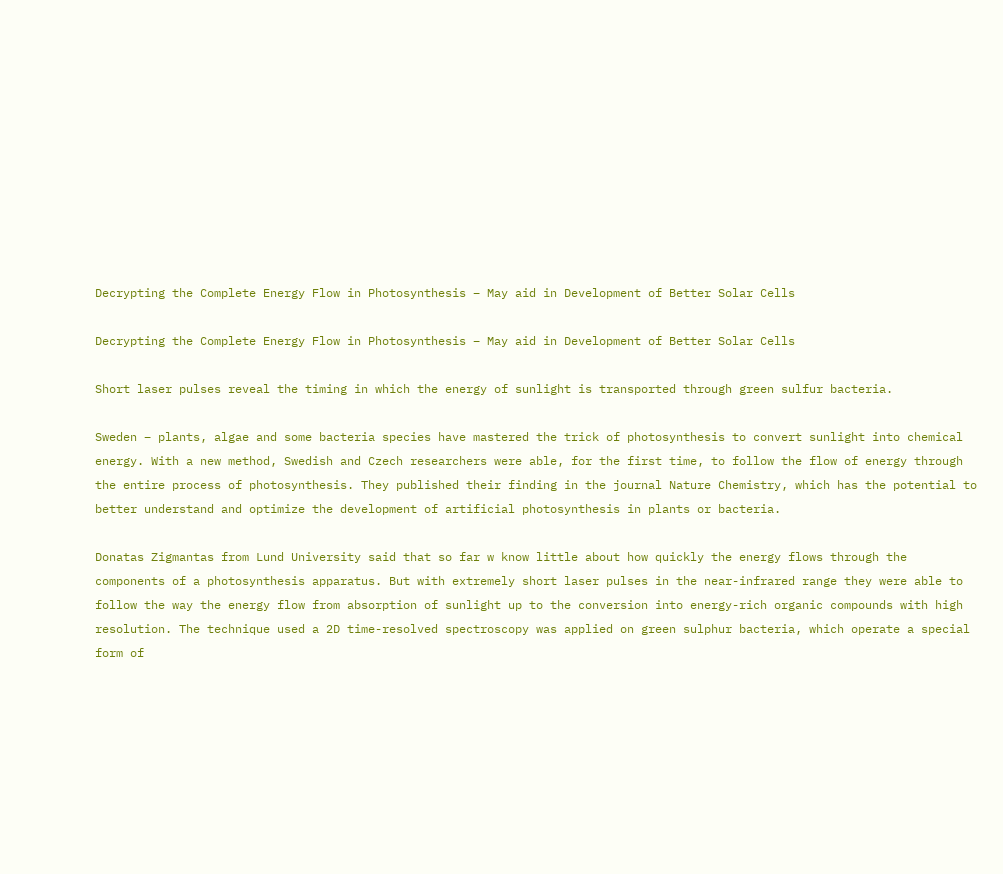Decrypting the Complete Energy Flow in Photosynthesis – May aid in Development of Better Solar Cells

Decrypting the Complete Energy Flow in Photosynthesis – May aid in Development of Better Solar Cells

Short laser pulses reveal the timing in which the energy of sunlight is transported through green sulfur bacteria.

Sweden – plants, algae and some bacteria species have mastered the trick of photosynthesis to convert sunlight into chemical energy. With a new method, Swedish and Czech researchers were able, for the first time, to follow the flow of energy through the entire process of photosynthesis. They published their finding in the journal Nature Chemistry, which has the potential to better understand and optimize the development of artificial photosynthesis in plants or bacteria.

Donatas Zigmantas from Lund University said that so far w know little about how quickly the energy flows through the components of a photosynthesis apparatus. But with extremely short laser pulses in the near-infrared range they were able to follow the way the energy flow from absorption of sunlight up to the conversion into energy-rich organic compounds with high resolution. The technique used a 2D time-resolved spectroscopy was applied on green sulphur bacteria, which operate a special form of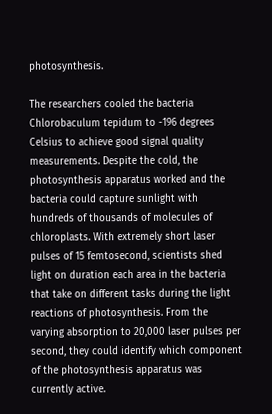photosynthesis.

The researchers cooled the bacteria Chlorobaculum tepidum to -196 degrees Celsius to achieve good signal quality measurements. Despite the cold, the photosynthesis apparatus worked and the bacteria could capture sunlight with hundreds of thousands of molecules of chloroplasts. With extremely short laser pulses of 15 femtosecond, scientists shed light on duration each area in the bacteria that take on different tasks during the light reactions of photosynthesis. From the varying absorption to 20,000 laser pulses per second, they could identify which component of the photosynthesis apparatus was currently active.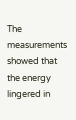The measurements showed that the energy lingered in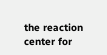the reaction center for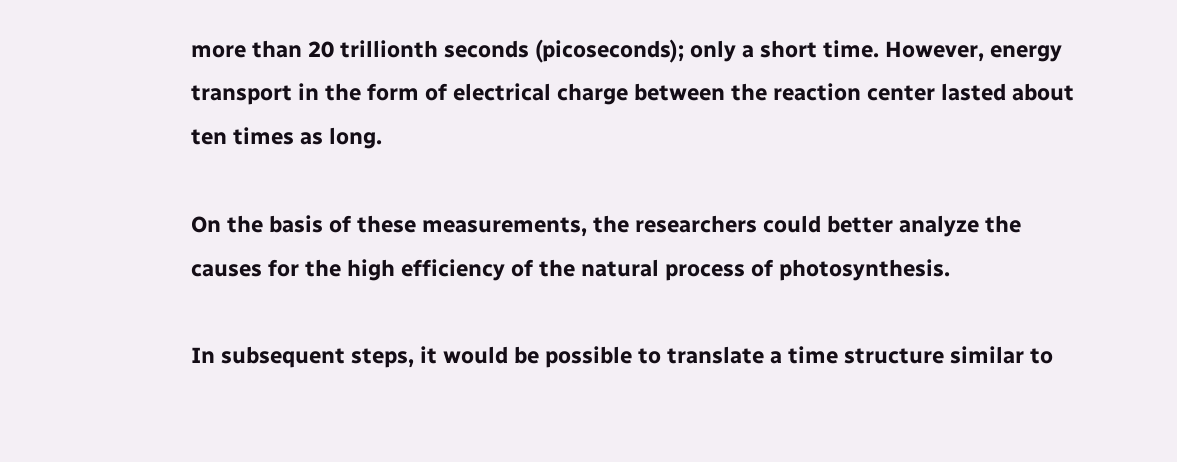more than 20 trillionth seconds (picoseconds); only a short time. However, energy transport in the form of electrical charge between the reaction center lasted about ten times as long.

On the basis of these measurements, the researchers could better analyze the causes for the high efficiency of the natural process of photosynthesis.

In subsequent steps, it would be possible to translate a time structure similar to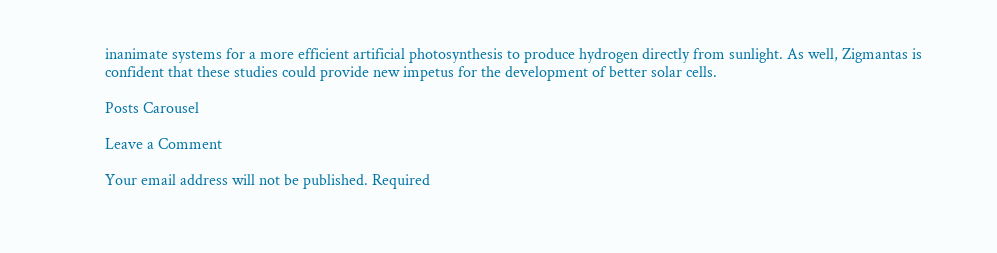inanimate systems for a more efficient artificial photosynthesis to produce hydrogen directly from sunlight. As well, Zigmantas is confident that these studies could provide new impetus for the development of better solar cells.

Posts Carousel

Leave a Comment

Your email address will not be published. Required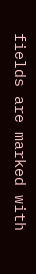fields are marked with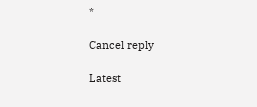*

Cancel reply

Latest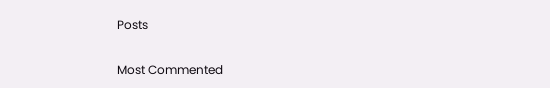Posts

Most Commented